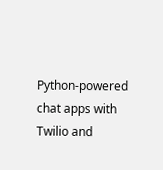Python-powered chat apps with Twilio and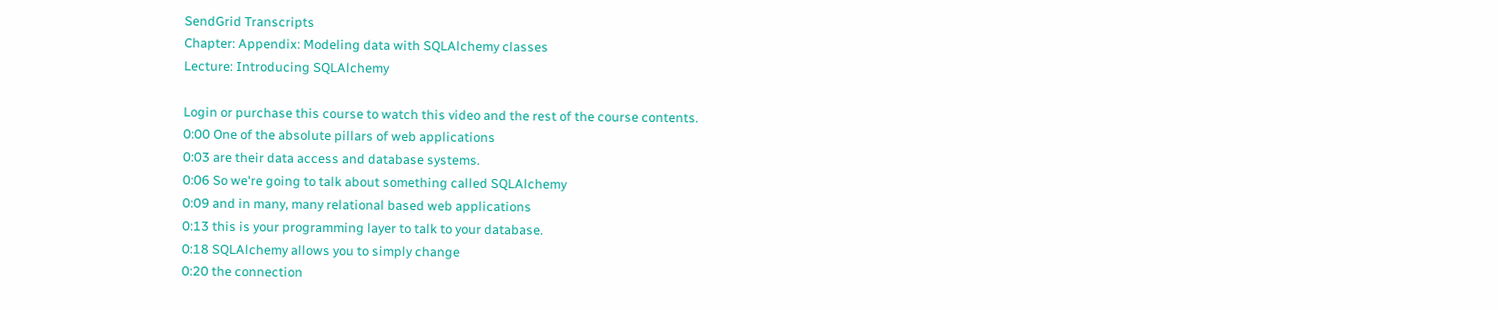SendGrid Transcripts
Chapter: Appendix: Modeling data with SQLAlchemy classes
Lecture: Introducing SQLAlchemy

Login or purchase this course to watch this video and the rest of the course contents.
0:00 One of the absolute pillars of web applications
0:03 are their data access and database systems.
0:06 So we're going to talk about something called SQLAlchemy
0:09 and in many, many relational based web applications
0:13 this is your programming layer to talk to your database.
0:18 SQLAlchemy allows you to simply change
0:20 the connection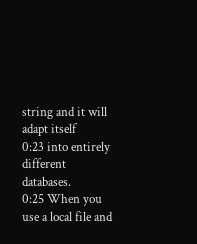string and it will adapt itself
0:23 into entirely different databases.
0:25 When you use a local file and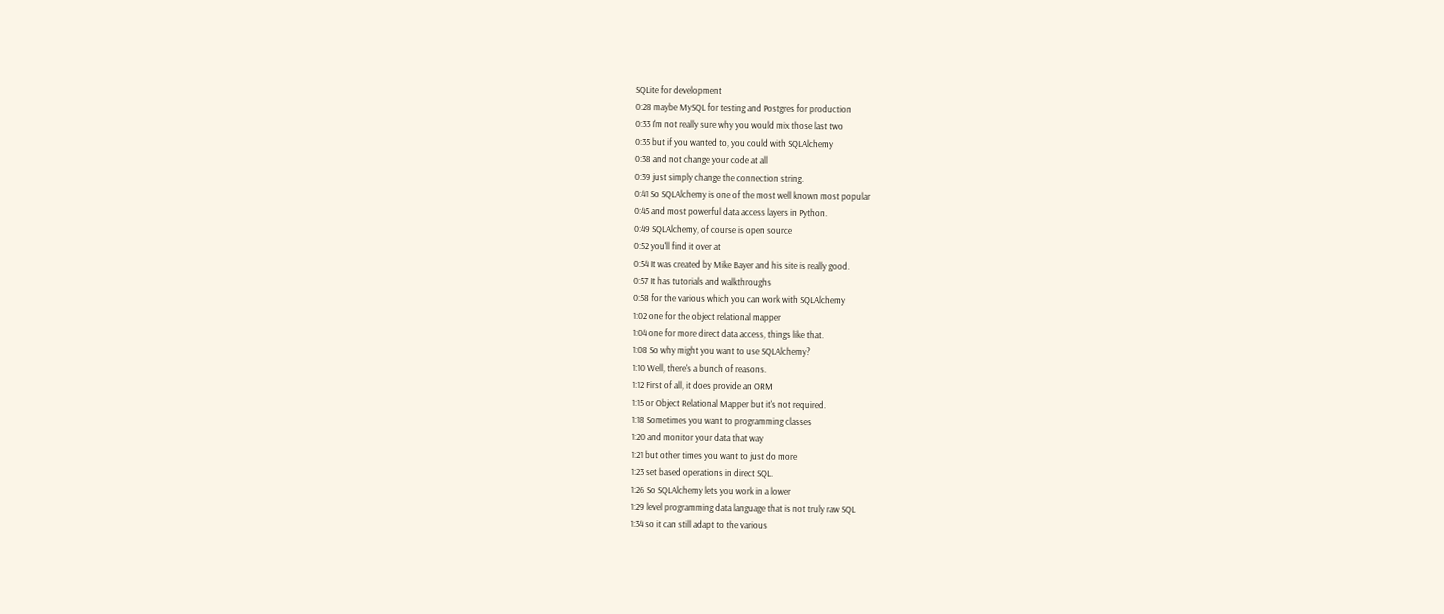SQLite for development
0:28 maybe MySQL for testing and Postgres for production
0:33 I'm not really sure why you would mix those last two
0:35 but if you wanted to, you could with SQLAlchemy
0:38 and not change your code at all
0:39 just simply change the connection string.
0:41 So SQLAlchemy is one of the most well known most popular
0:45 and most powerful data access layers in Python.
0:49 SQLAlchemy, of course is open source
0:52 you'll find it over at
0:54 It was created by Mike Bayer and his site is really good.
0:57 It has tutorials and walkthroughs
0:58 for the various which you can work with SQLAlchemy
1:02 one for the object relational mapper
1:04 one for more direct data access, things like that.
1:08 So why might you want to use SQLAlchemy?
1:10 Well, there's a bunch of reasons.
1:12 First of all, it does provide an ORM
1:15 or Object Relational Mapper but it's not required.
1:18 Sometimes you want to programming classes
1:20 and monitor your data that way
1:21 but other times you want to just do more
1:23 set based operations in direct SQL.
1:26 So SQLAlchemy lets you work in a lower
1:29 level programming data language that is not truly raw SQL
1:34 so it can still adapt to the various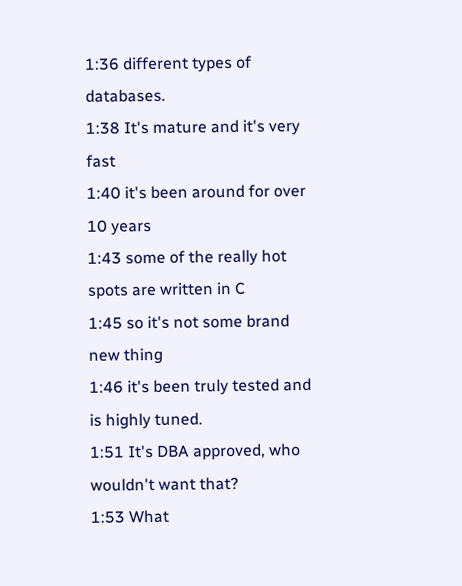1:36 different types of databases.
1:38 It's mature and it's very fast
1:40 it's been around for over 10 years
1:43 some of the really hot spots are written in C
1:45 so it's not some brand new thing
1:46 it's been truly tested and is highly tuned.
1:51 It's DBA approved, who wouldn't want that?
1:53 What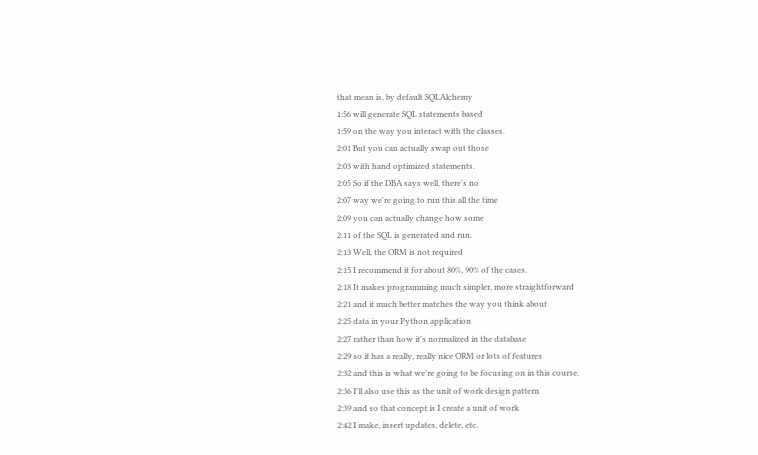that mean is, by default SQLAlchemy
1:56 will generate SQL statements based
1:59 on the way you interact with the classes.
2:01 But you can actually swap out those
2:03 with hand optimized statements.
2:05 So if the DBA says well, there's no
2:07 way we're going to run this all the time
2:09 you can actually change how some
2:11 of the SQL is generated and run.
2:13 Well, the ORM is not required
2:15 I recommend it for about 80%, 90% of the cases.
2:18 It makes programming much simpler, more straightforward
2:21 and it much better matches the way you think about
2:25 data in your Python application
2:27 rather than how it's normalized in the database
2:29 so it has a really, really nice ORM or lots of features
2:32 and this is what we're going to be focusing on in this course.
2:36 I'll also use this as the unit of work design pattern
2:39 and so that concept is I create a unit of work
2:42 I make, insert updates, delete, etc.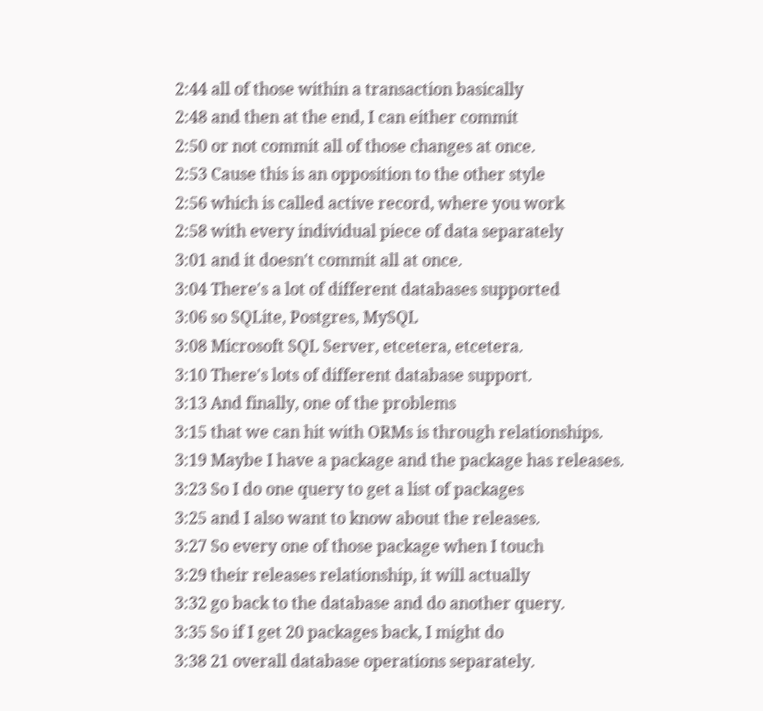2:44 all of those within a transaction basically
2:48 and then at the end, I can either commit
2:50 or not commit all of those changes at once.
2:53 Cause this is an opposition to the other style
2:56 which is called active record, where you work
2:58 with every individual piece of data separately
3:01 and it doesn't commit all at once.
3:04 There's a lot of different databases supported
3:06 so SQLite, Postgres, MySQL
3:08 Microsoft SQL Server, etcetera, etcetera.
3:10 There's lots of different database support.
3:13 And finally, one of the problems
3:15 that we can hit with ORMs is through relationships.
3:19 Maybe I have a package and the package has releases.
3:23 So I do one query to get a list of packages
3:25 and I also want to know about the releases.
3:27 So every one of those package when I touch
3:29 their releases relationship, it will actually
3:32 go back to the database and do another query.
3:35 So if I get 20 packages back, I might do
3:38 21 overall database operations separately.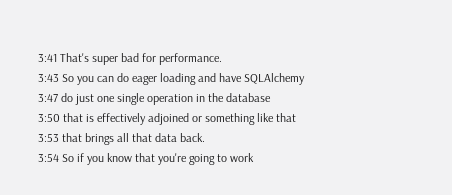3:41 That's super bad for performance.
3:43 So you can do eager loading and have SQLAlchemy
3:47 do just one single operation in the database
3:50 that is effectively adjoined or something like that
3:53 that brings all that data back.
3:54 So if you know that you're going to work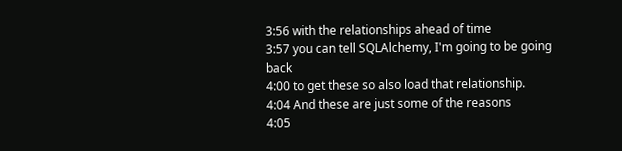3:56 with the relationships ahead of time
3:57 you can tell SQLAlchemy, I'm going to be going back
4:00 to get these so also load that relationship.
4:04 And these are just some of the reasons
4:05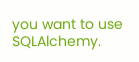you want to use SQLAlchemy.